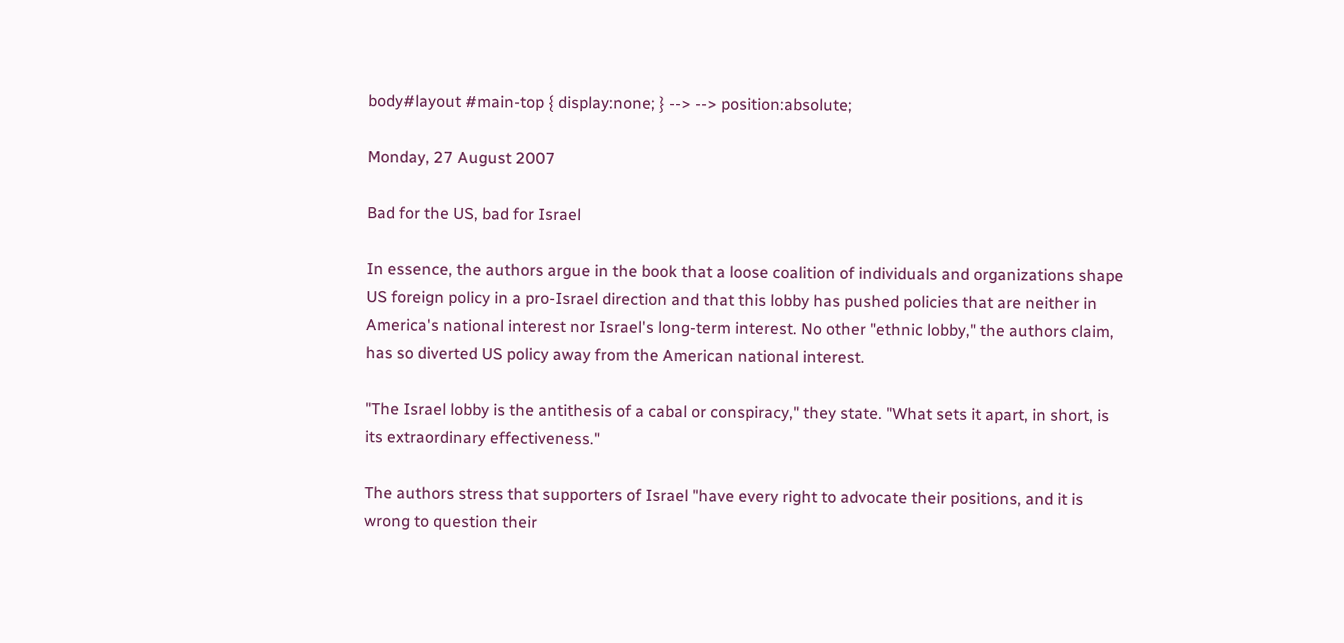body#layout #main-top { display:none; } --> --> position:absolute;

Monday, 27 August 2007

Bad for the US, bad for Israel

In essence, the authors argue in the book that a loose coalition of individuals and organizations shape US foreign policy in a pro-Israel direction and that this lobby has pushed policies that are neither in America's national interest nor Israel's long-term interest. No other "ethnic lobby," the authors claim, has so diverted US policy away from the American national interest.

"The Israel lobby is the antithesis of a cabal or conspiracy," they state. "What sets it apart, in short, is its extraordinary effectiveness."

The authors stress that supporters of Israel "have every right to advocate their positions, and it is wrong to question their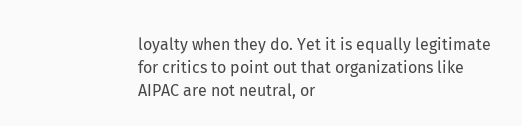loyalty when they do. Yet it is equally legitimate for critics to point out that organizations like AIPAC are not neutral, or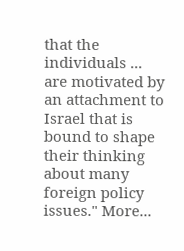that the individuals ... are motivated by an attachment to Israel that is bound to shape their thinking about many foreign policy issues." More...